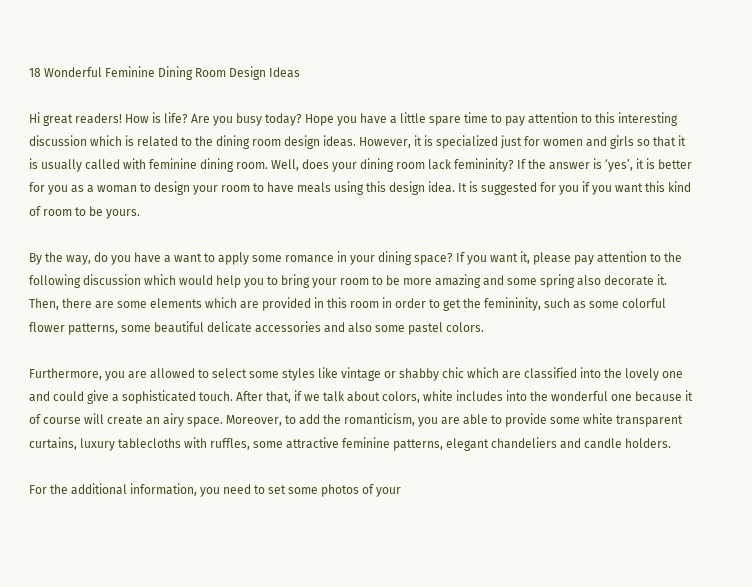18 Wonderful Feminine Dining Room Design Ideas

Hi great readers! How is life? Are you busy today? Hope you have a little spare time to pay attention to this interesting discussion which is related to the dining room design ideas. However, it is specialized just for women and girls so that it is usually called with feminine dining room. Well, does your dining room lack femininity? If the answer is ‘yes’, it is better for you as a woman to design your room to have meals using this design idea. It is suggested for you if you want this kind of room to be yours.

By the way, do you have a want to apply some romance in your dining space? If you want it, please pay attention to the following discussion which would help you to bring your room to be more amazing and some spring also decorate it. Then, there are some elements which are provided in this room in order to get the femininity, such as some colorful flower patterns, some beautiful delicate accessories and also some pastel colors.

Furthermore, you are allowed to select some styles like vintage or shabby chic which are classified into the lovely one and could give a sophisticated touch. After that, if we talk about colors, white includes into the wonderful one because it of course will create an airy space. Moreover, to add the romanticism, you are able to provide some white transparent curtains, luxury tablecloths with ruffles, some attractive feminine patterns, elegant chandeliers and candle holders.

For the additional information, you need to set some photos of your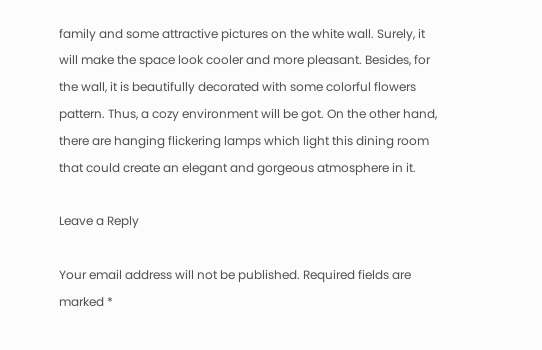family and some attractive pictures on the white wall. Surely, it will make the space look cooler and more pleasant. Besides, for the wall, it is beautifully decorated with some colorful flowers pattern. Thus, a cozy environment will be got. On the other hand, there are hanging flickering lamps which light this dining room that could create an elegant and gorgeous atmosphere in it.

Leave a Reply

Your email address will not be published. Required fields are marked *